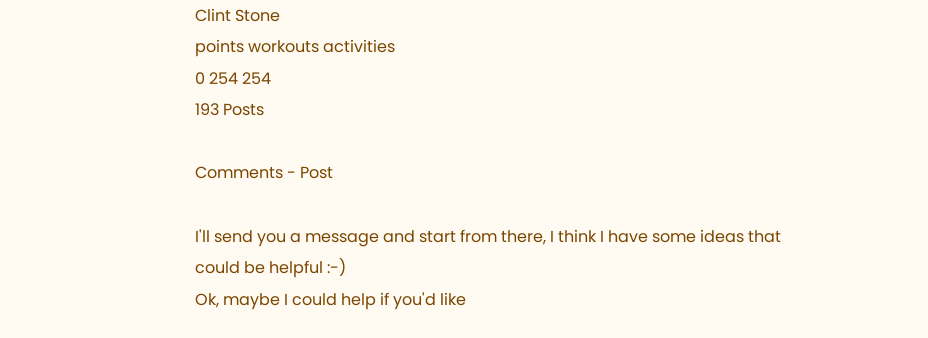Clint Stone
points workouts activities
0 254 254
193 Posts

Comments - Post

I'll send you a message and start from there, I think I have some ideas that could be helpful :-)
Ok, maybe I could help if you'd like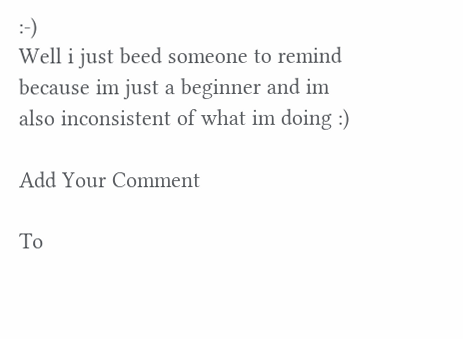:-)
Well i just beed someone to remind because im just a beginner and im also inconsistent of what im doing :)

Add Your Comment

To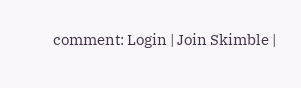comment: Login | Join Skimble |